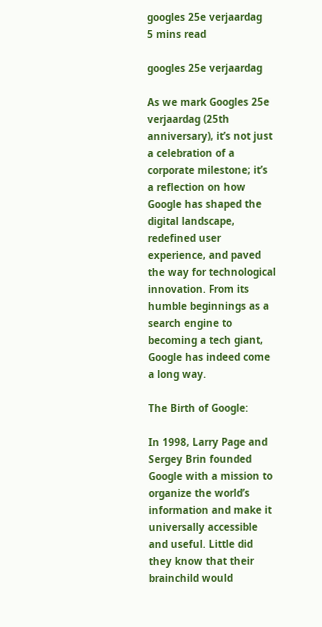googles 25e verjaardag
5 mins read

googles 25e verjaardag

As we mark Googles 25e verjaardag (25th anniversary), it’s not just a celebration of a corporate milestone; it’s a reflection on how Google has shaped the digital landscape, redefined user experience, and paved the way for technological innovation. From its humble beginnings as a search engine to becoming a tech giant, Google has indeed come a long way.

The Birth of Google:

In 1998, Larry Page and Sergey Brin founded Google with a mission to organize the world’s information and make it universally accessible and useful. Little did they know that their brainchild would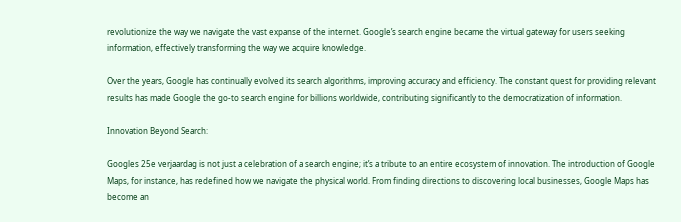revolutionize the way we navigate the vast expanse of the internet. Google’s search engine became the virtual gateway for users seeking information, effectively transforming the way we acquire knowledge.

Over the years, Google has continually evolved its search algorithms, improving accuracy and efficiency. The constant quest for providing relevant results has made Google the go-to search engine for billions worldwide, contributing significantly to the democratization of information.

Innovation Beyond Search:

Googles 25e verjaardag is not just a celebration of a search engine; it’s a tribute to an entire ecosystem of innovation. The introduction of Google Maps, for instance, has redefined how we navigate the physical world. From finding directions to discovering local businesses, Google Maps has become an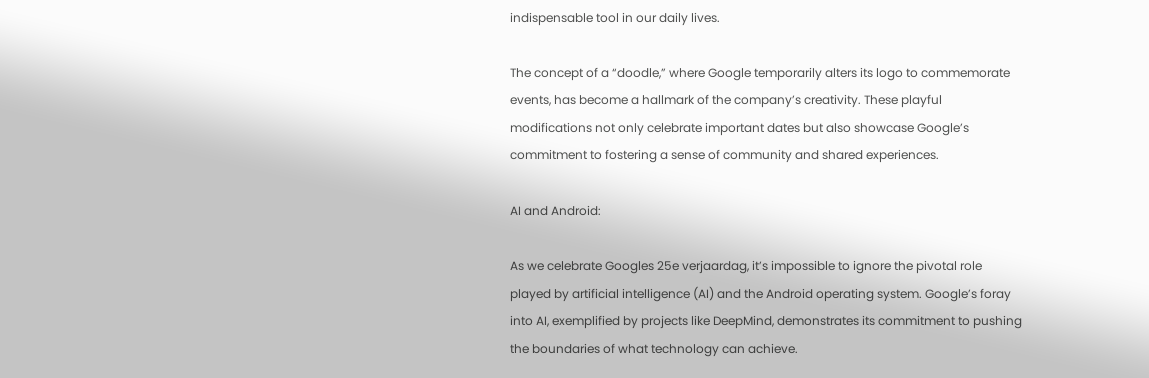indispensable tool in our daily lives.

The concept of a “doodle,” where Google temporarily alters its logo to commemorate events, has become a hallmark of the company’s creativity. These playful modifications not only celebrate important dates but also showcase Google’s commitment to fostering a sense of community and shared experiences.

AI and Android:

As we celebrate Googles 25e verjaardag, it’s impossible to ignore the pivotal role played by artificial intelligence (AI) and the Android operating system. Google’s foray into AI, exemplified by projects like DeepMind, demonstrates its commitment to pushing the boundaries of what technology can achieve.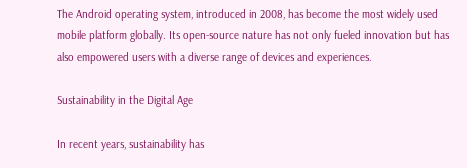The Android operating system, introduced in 2008, has become the most widely used mobile platform globally. Its open-source nature has not only fueled innovation but has also empowered users with a diverse range of devices and experiences.

Sustainability in the Digital Age

In recent years, sustainability has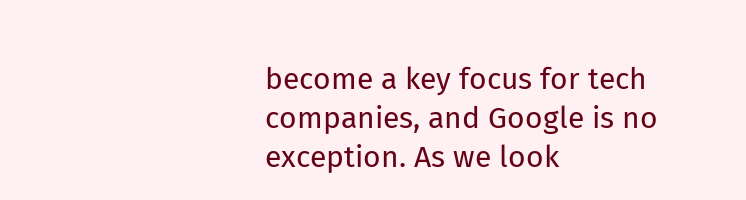become a key focus for tech companies, and Google is no exception. As we look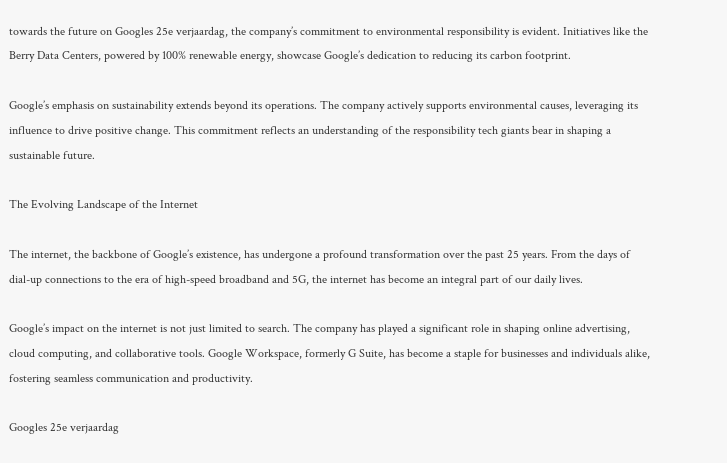towards the future on Googles 25e verjaardag, the company’s commitment to environmental responsibility is evident. Initiatives like the Berry Data Centers, powered by 100% renewable energy, showcase Google’s dedication to reducing its carbon footprint.

Google’s emphasis on sustainability extends beyond its operations. The company actively supports environmental causes, leveraging its influence to drive positive change. This commitment reflects an understanding of the responsibility tech giants bear in shaping a sustainable future.

The Evolving Landscape of the Internet

The internet, the backbone of Google’s existence, has undergone a profound transformation over the past 25 years. From the days of dial-up connections to the era of high-speed broadband and 5G, the internet has become an integral part of our daily lives.

Google’s impact on the internet is not just limited to search. The company has played a significant role in shaping online advertising, cloud computing, and collaborative tools. Google Workspace, formerly G Suite, has become a staple for businesses and individuals alike, fostering seamless communication and productivity.

Googles 25e verjaardag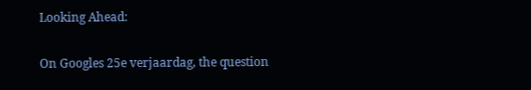Looking Ahead:

On Googles 25e verjaardag, the question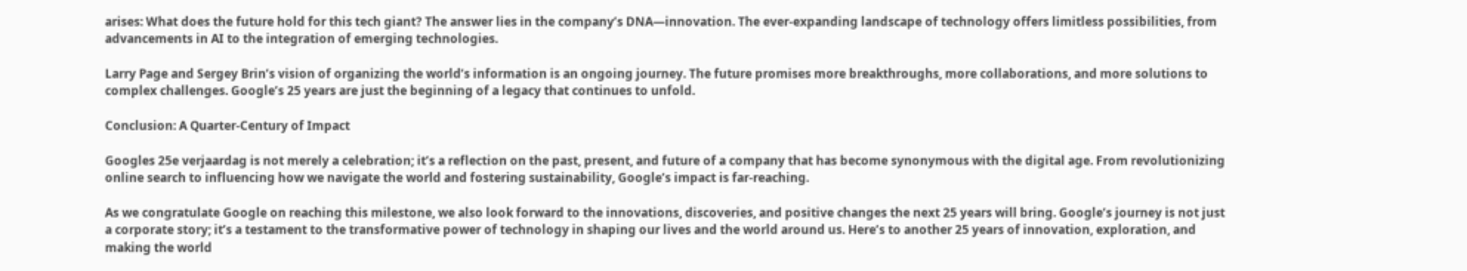arises: What does the future hold for this tech giant? The answer lies in the company’s DNA—innovation. The ever-expanding landscape of technology offers limitless possibilities, from advancements in AI to the integration of emerging technologies.

Larry Page and Sergey Brin’s vision of organizing the world’s information is an ongoing journey. The future promises more breakthroughs, more collaborations, and more solutions to complex challenges. Google’s 25 years are just the beginning of a legacy that continues to unfold.

Conclusion: A Quarter-Century of Impact

Googles 25e verjaardag is not merely a celebration; it’s a reflection on the past, present, and future of a company that has become synonymous with the digital age. From revolutionizing online search to influencing how we navigate the world and fostering sustainability, Google’s impact is far-reaching.

As we congratulate Google on reaching this milestone, we also look forward to the innovations, discoveries, and positive changes the next 25 years will bring. Google’s journey is not just a corporate story; it’s a testament to the transformative power of technology in shaping our lives and the world around us. Here’s to another 25 years of innovation, exploration, and making the world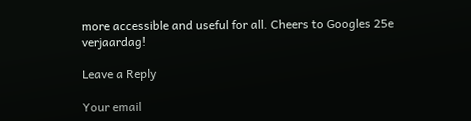more accessible and useful for all. Cheers to Googles 25e verjaardag!

Leave a Reply

Your email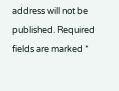address will not be published. Required fields are marked *